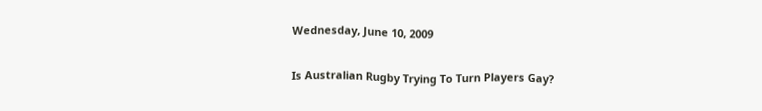Wednesday, June 10, 2009

Is Australian Rugby Trying To Turn Players Gay?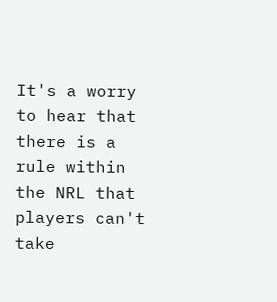It's a worry to hear that there is a rule within the NRL that players can't take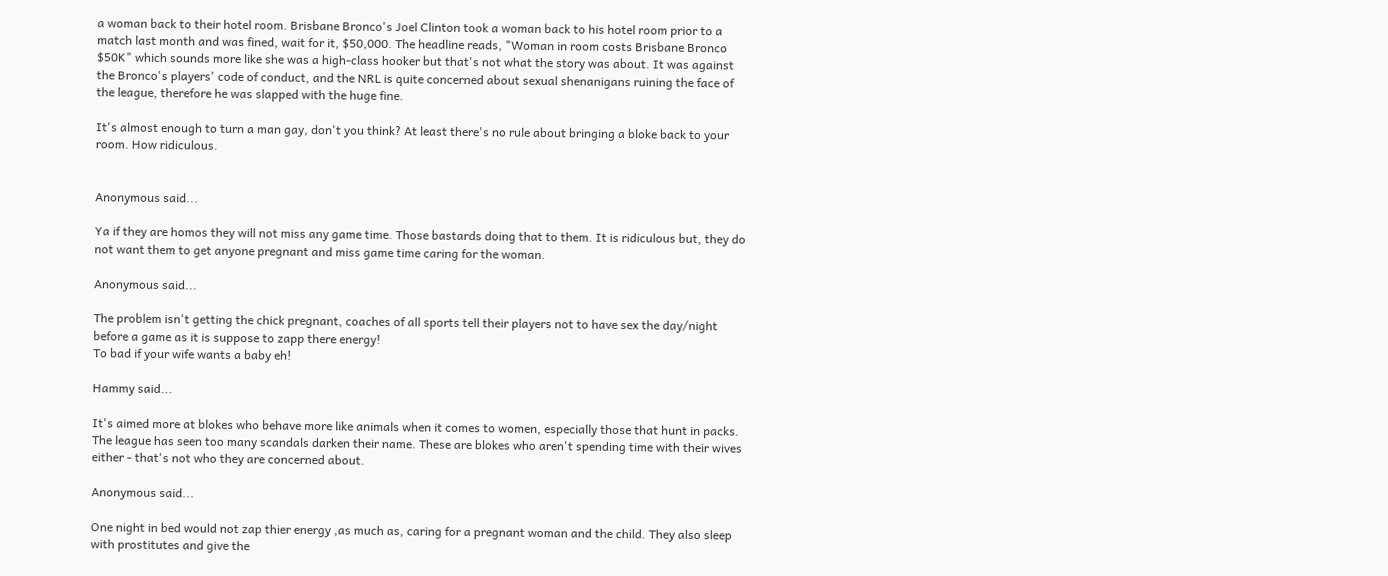a woman back to their hotel room. Brisbane Bronco's Joel Clinton took a woman back to his hotel room prior to a match last month and was fined, wait for it, $50,000. The headline reads, "Woman in room costs Brisbane Bronco $50K" which sounds more like she was a high-class hooker but that's not what the story was about. It was against the Bronco's players' code of conduct, and the NRL is quite concerned about sexual shenanigans ruining the face of the league, therefore he was slapped with the huge fine.

It's almost enough to turn a man gay, don't you think? At least there's no rule about bringing a bloke back to your room. How ridiculous.


Anonymous said...

Ya if they are homos they will not miss any game time. Those bastards doing that to them. It is ridiculous but, they do not want them to get anyone pregnant and miss game time caring for the woman.

Anonymous said...

The problem isn't getting the chick pregnant, coaches of all sports tell their players not to have sex the day/night before a game as it is suppose to zapp there energy!
To bad if your wife wants a baby eh!

Hammy said...

It's aimed more at blokes who behave more like animals when it comes to women, especially those that hunt in packs. The league has seen too many scandals darken their name. These are blokes who aren't spending time with their wives either - that's not who they are concerned about.

Anonymous said...

One night in bed would not zap thier energy ,as much as, caring for a pregnant woman and the child. They also sleep with prostitutes and give the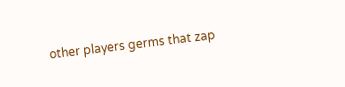other players germs that zap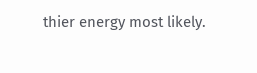thier energy most likely.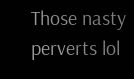Those nasty perverts lol